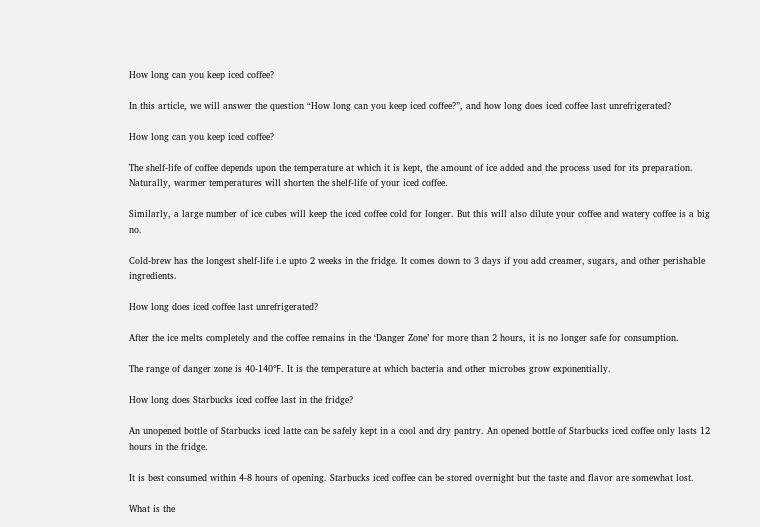How long can you keep iced coffee?

In this article, we will answer the question “How long can you keep iced coffee?”, and how long does iced coffee last unrefrigerated?

How long can you keep iced coffee?

The shelf-life of coffee depends upon the temperature at which it is kept, the amount of ice added and the process used for its preparation. Naturally, warmer temperatures will shorten the shelf-life of your iced coffee.

Similarly, a large number of ice cubes will keep the iced coffee cold for longer. But this will also dilute your coffee and watery coffee is a big no.

Cold-brew has the longest shelf-life i.e upto 2 weeks in the fridge. It comes down to 3 days if you add creamer, sugars, and other perishable ingredients.

How long does iced coffee last unrefrigerated?

After the ice melts completely and the coffee remains in the ‘Danger Zone’ for more than 2 hours, it is no longer safe for consumption.

The range of danger zone is 40-140℉. It is the temperature at which bacteria and other microbes grow exponentially.

How long does Starbucks iced coffee last in the fridge?

An unopened bottle of Starbucks iced latte can be safely kept in a cool and dry pantry. An opened bottle of Starbucks iced coffee only lasts 12 hours in the fridge.

It is best consumed within 4-8 hours of opening. Starbucks iced coffee can be stored overnight but the taste and flavor are somewhat lost.

What is the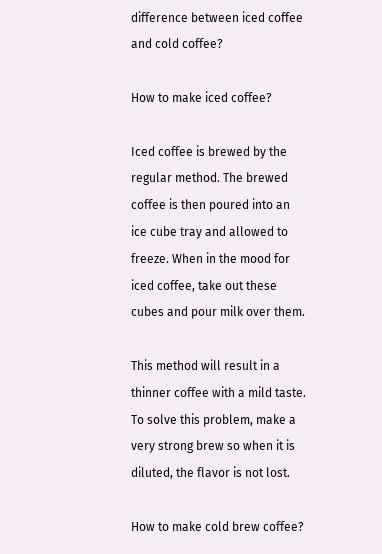difference between iced coffee and cold coffee?

How to make iced coffee?

Iced coffee is brewed by the regular method. The brewed coffee is then poured into an ice cube tray and allowed to freeze. When in the mood for iced coffee, take out these cubes and pour milk over them.

This method will result in a thinner coffee with a mild taste. To solve this problem, make a very strong brew so when it is diluted, the flavor is not lost.

How to make cold brew coffee?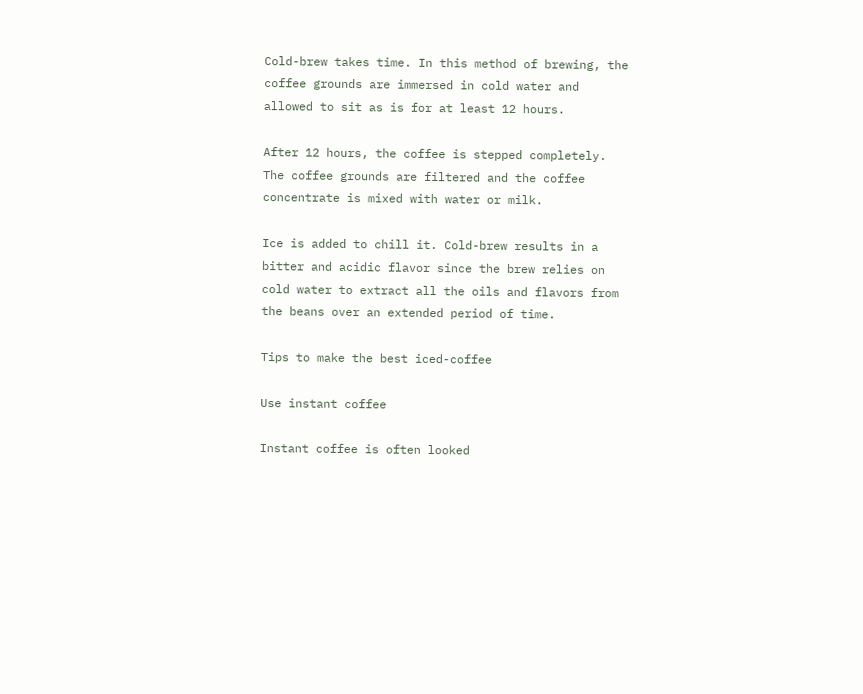Cold-brew takes time. In this method of brewing, the coffee grounds are immersed in cold water and allowed to sit as is for at least 12 hours.

After 12 hours, the coffee is stepped completely. The coffee grounds are filtered and the coffee concentrate is mixed with water or milk.

Ice is added to chill it. Cold-brew results in a bitter and acidic flavor since the brew relies on cold water to extract all the oils and flavors from the beans over an extended period of time.

Tips to make the best iced-coffee

Use instant coffee

Instant coffee is often looked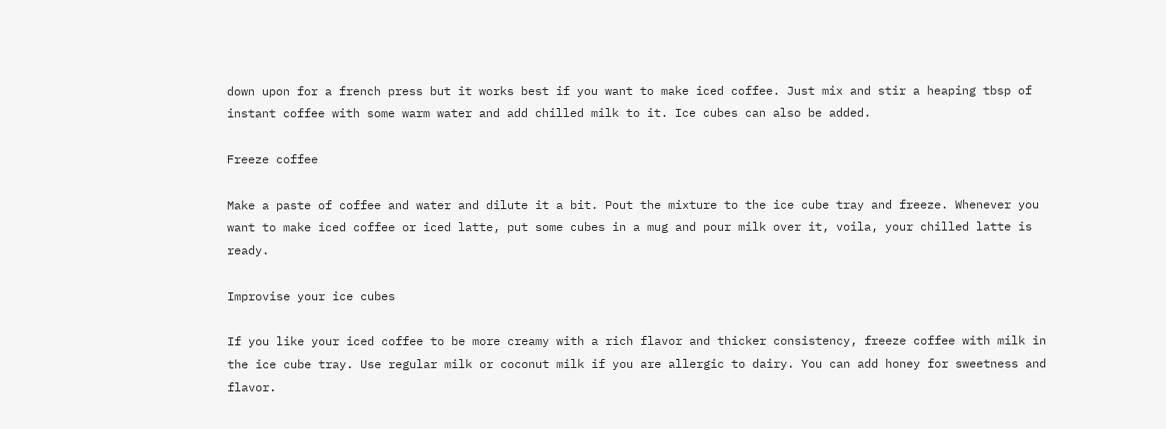down upon for a french press but it works best if you want to make iced coffee. Just mix and stir a heaping tbsp of instant coffee with some warm water and add chilled milk to it. Ice cubes can also be added.

Freeze coffee

Make a paste of coffee and water and dilute it a bit. Pout the mixture to the ice cube tray and freeze. Whenever you want to make iced coffee or iced latte, put some cubes in a mug and pour milk over it, voila, your chilled latte is ready.

Improvise your ice cubes

If you like your iced coffee to be more creamy with a rich flavor and thicker consistency, freeze coffee with milk in the ice cube tray. Use regular milk or coconut milk if you are allergic to dairy. You can add honey for sweetness and flavor.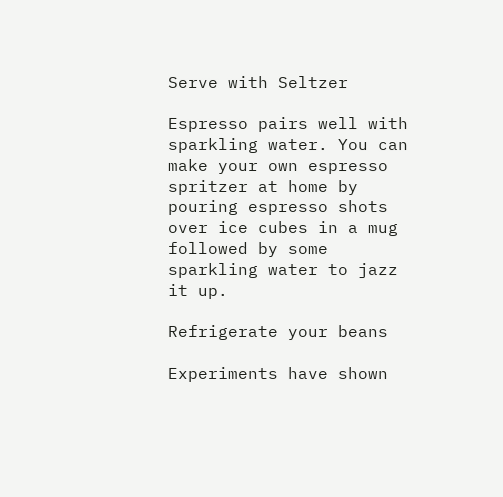Serve with Seltzer

Espresso pairs well with sparkling water. You can make your own espresso spritzer at home by pouring espresso shots over ice cubes in a mug followed by some sparkling water to jazz it up.

Refrigerate your beans

Experiments have shown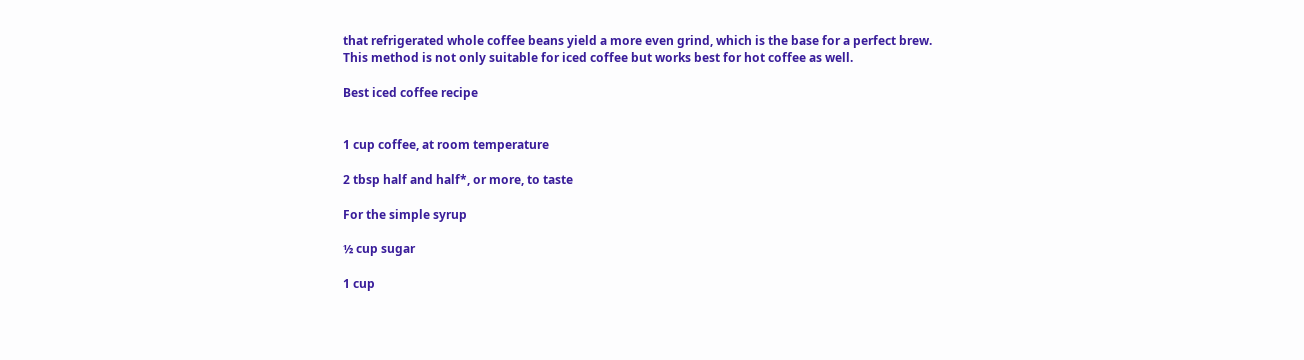that refrigerated whole coffee beans yield a more even grind, which is the base for a perfect brew. This method is not only suitable for iced coffee but works best for hot coffee as well.

Best iced coffee recipe


1 cup coffee, at room temperature

2 tbsp half and half*, or more, to taste

For the simple syrup

½ cup sugar

1 cup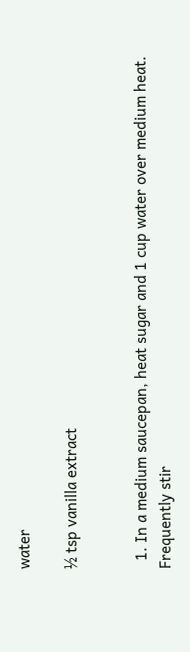water

½ tsp vanilla extract


  1. In a medium saucepan, heat sugar and 1 cup water over medium heat. Frequently stir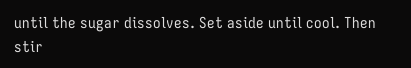until the sugar dissolves. Set aside until cool. Then stir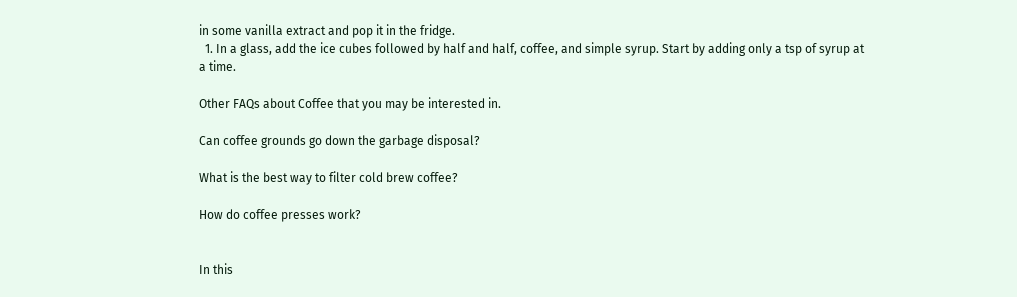in some vanilla extract and pop it in the fridge.
  1. In a glass, add the ice cubes followed by half and half, coffee, and simple syrup. Start by adding only a tsp of syrup at a time.

Other FAQs about Coffee that you may be interested in.

Can coffee grounds go down the garbage disposal?

What is the best way to filter cold brew coffee?

How do coffee presses work?


In this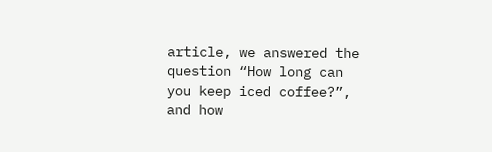article, we answered the question “How long can you keep iced coffee?”, and how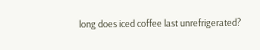long does iced coffee last unrefrigerated?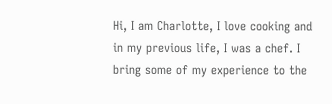Hi, I am Charlotte, I love cooking and in my previous life, I was a chef. I bring some of my experience to the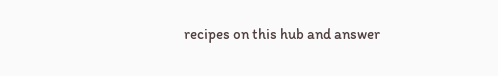recipes on this hub and answer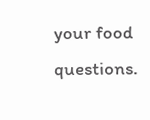your food questions.